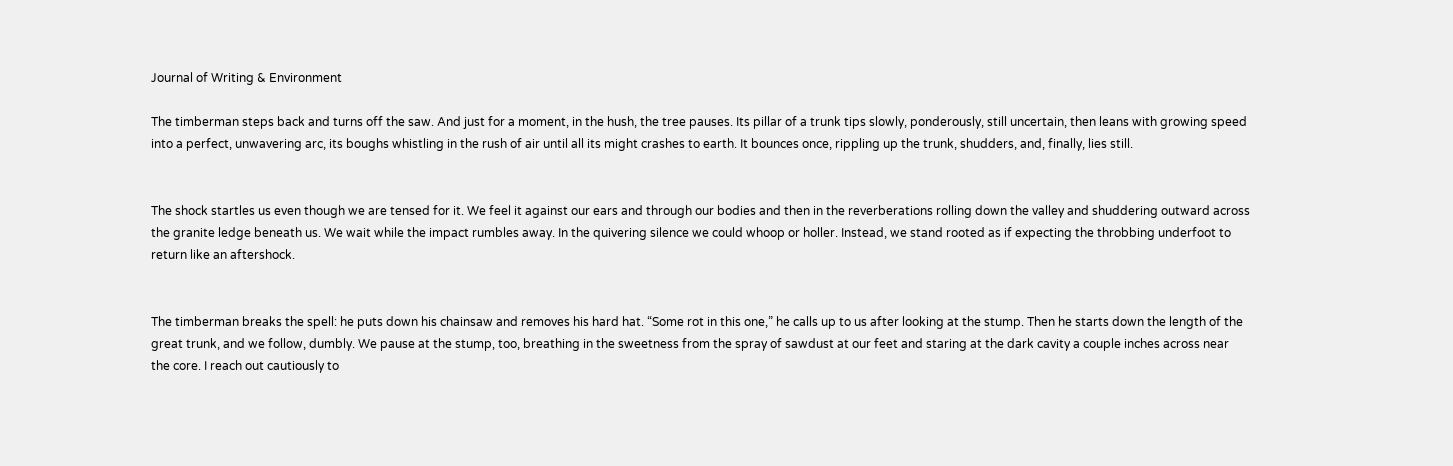Journal of Writing & Environment

The timberman steps back and turns off the saw. And just for a moment, in the hush, the tree pauses. Its pillar of a trunk tips slowly, ponderously, still uncertain, then leans with growing speed into a perfect, unwavering arc, its boughs whistling in the rush of air until all its might crashes to earth. It bounces once, rippling up the trunk, shudders, and, finally, lies still.


The shock startles us even though we are tensed for it. We feel it against our ears and through our bodies and then in the reverberations rolling down the valley and shuddering outward across the granite ledge beneath us. We wait while the impact rumbles away. In the quivering silence we could whoop or holler. Instead, we stand rooted as if expecting the throbbing underfoot to return like an aftershock.


The timberman breaks the spell: he puts down his chainsaw and removes his hard hat. “Some rot in this one,” he calls up to us after looking at the stump. Then he starts down the length of the great trunk, and we follow, dumbly. We pause at the stump, too, breathing in the sweetness from the spray of sawdust at our feet and staring at the dark cavity a couple inches across near the core. I reach out cautiously to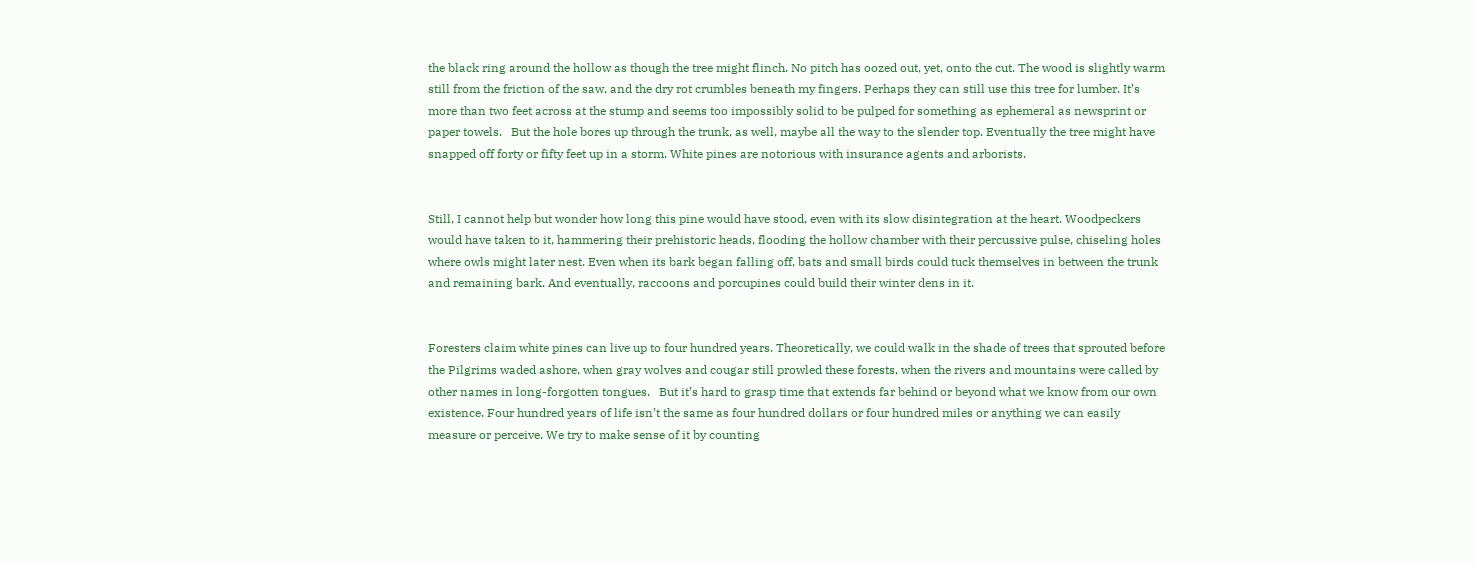the black ring around the hollow as though the tree might flinch. No pitch has oozed out, yet, onto the cut. The wood is slightly warm still from the friction of the saw, and the dry rot crumbles beneath my fingers. Perhaps they can still use this tree for lumber. It’s more than two feet across at the stump and seems too impossibly solid to be pulped for something as ephemeral as newsprint or paper towels.   But the hole bores up through the trunk, as well, maybe all the way to the slender top. Eventually the tree might have snapped off forty or fifty feet up in a storm. White pines are notorious with insurance agents and arborists.


Still, I cannot help but wonder how long this pine would have stood, even with its slow disintegration at the heart. Woodpeckers would have taken to it, hammering their prehistoric heads, flooding the hollow chamber with their percussive pulse, chiseling holes where owls might later nest. Even when its bark began falling off, bats and small birds could tuck themselves in between the trunk and remaining bark. And eventually, raccoons and porcupines could build their winter dens in it.


Foresters claim white pines can live up to four hundred years. Theoretically, we could walk in the shade of trees that sprouted before the Pilgrims waded ashore, when gray wolves and cougar still prowled these forests, when the rivers and mountains were called by other names in long-forgotten tongues.   But it’s hard to grasp time that extends far behind or beyond what we know from our own existence. Four hundred years of life isn’t the same as four hundred dollars or four hundred miles or anything we can easily measure or perceive. We try to make sense of it by counting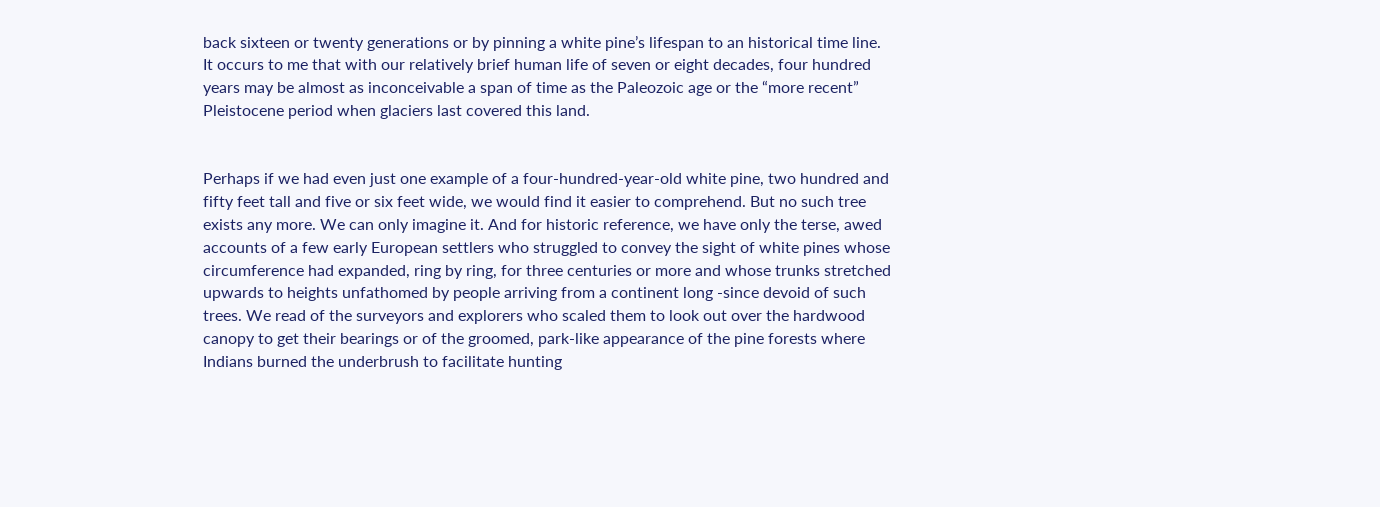back sixteen or twenty generations or by pinning a white pine’s lifespan to an historical time line. It occurs to me that with our relatively brief human life of seven or eight decades, four hundred years may be almost as inconceivable a span of time as the Paleozoic age or the “more recent” Pleistocene period when glaciers last covered this land.


Perhaps if we had even just one example of a four-hundred-year-old white pine, two hundred and fifty feet tall and five or six feet wide, we would find it easier to comprehend. But no such tree exists any more. We can only imagine it. And for historic reference, we have only the terse, awed accounts of a few early European settlers who struggled to convey the sight of white pines whose circumference had expanded, ring by ring, for three centuries or more and whose trunks stretched upwards to heights unfathomed by people arriving from a continent long -since devoid of such trees. We read of the surveyors and explorers who scaled them to look out over the hardwood canopy to get their bearings or of the groomed, park-like appearance of the pine forests where Indians burned the underbrush to facilitate hunting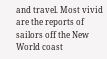and travel. Most vivid are the reports of sailors off the New World coast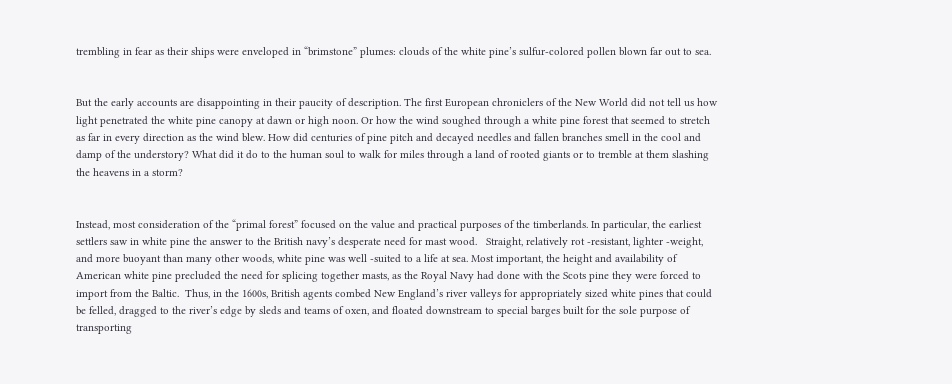trembling in fear as their ships were enveloped in “brimstone” plumes: clouds of the white pine’s sulfur-colored pollen blown far out to sea.


But the early accounts are disappointing in their paucity of description. The first European chroniclers of the New World did not tell us how light penetrated the white pine canopy at dawn or high noon. Or how the wind soughed through a white pine forest that seemed to stretch as far in every direction as the wind blew. How did centuries of pine pitch and decayed needles and fallen branches smell in the cool and damp of the understory? What did it do to the human soul to walk for miles through a land of rooted giants or to tremble at them slashing the heavens in a storm?


Instead, most consideration of the “primal forest” focused on the value and practical purposes of the timberlands. In particular, the earliest settlers saw in white pine the answer to the British navy’s desperate need for mast wood.   Straight, relatively rot -resistant, lighter -weight, and more buoyant than many other woods, white pine was well -suited to a life at sea. Most important, the height and availability of American white pine precluded the need for splicing together masts, as the Royal Navy had done with the Scots pine they were forced to import from the Baltic.  Thus, in the 1600s, British agents combed New England’s river valleys for appropriately sized white pines that could be felled, dragged to the river’s edge by sleds and teams of oxen, and floated downstream to special barges built for the sole purpose of transporting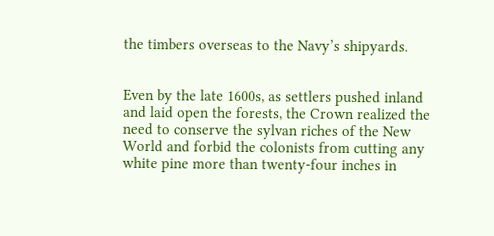the timbers overseas to the Navy’s shipyards.


Even by the late 1600s, as settlers pushed inland and laid open the forests, the Crown realized the need to conserve the sylvan riches of the New World and forbid the colonists from cutting any white pine more than twenty-four inches in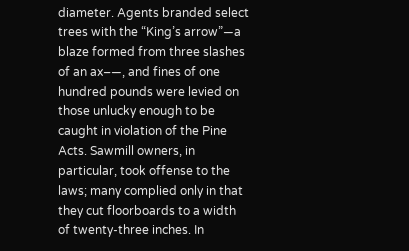diameter. Agents branded select trees with the “King’s arrow”—a blaze formed from three slashes of an ax–—, and fines of one hundred pounds were levied on those unlucky enough to be caught in violation of the Pine Acts. Sawmill owners, in particular, took offense to the laws; many complied only in that they cut floorboards to a width of twenty-three inches. In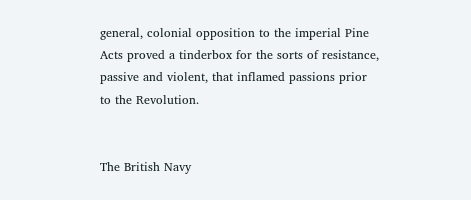general, colonial opposition to the imperial Pine Acts proved a tinderbox for the sorts of resistance, passive and violent, that inflamed passions prior to the Revolution.


The British Navy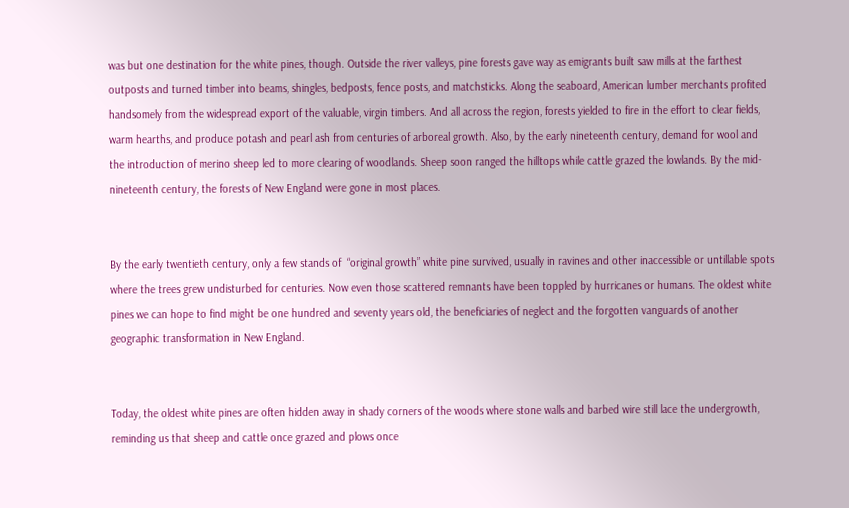was but one destination for the white pines, though. Outside the river valleys, pine forests gave way as emigrants built saw mills at the farthest outposts and turned timber into beams, shingles, bedposts, fence posts, and matchsticks. Along the seaboard, American lumber merchants profited handsomely from the widespread export of the valuable, virgin timbers. And all across the region, forests yielded to fire in the effort to clear fields, warm hearths, and produce potash and pearl ash from centuries of arboreal growth. Also, by the early nineteenth century, demand for wool and the introduction of merino sheep led to more clearing of woodlands. Sheep soon ranged the hilltops while cattle grazed the lowlands. By the mid-nineteenth century, the forests of New England were gone in most places.


By the early twentieth century, only a few stands of  “original growth” white pine survived, usually in ravines and other inaccessible or untillable spots where the trees grew undisturbed for centuries. Now even those scattered remnants have been toppled by hurricanes or humans. The oldest white pines we can hope to find might be one hundred and seventy years old, the beneficiaries of neglect and the forgotten vanguards of another geographic transformation in New England.


Today, the oldest white pines are often hidden away in shady corners of the woods where stone walls and barbed wire still lace the undergrowth, reminding us that sheep and cattle once grazed and plows once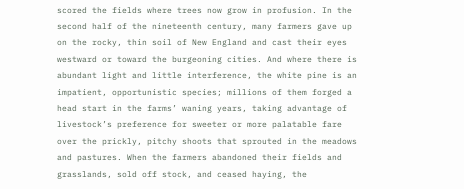scored the fields where trees now grow in profusion. In the second half of the nineteenth century, many farmers gave up on the rocky, thin soil of New England and cast their eyes westward or toward the burgeoning cities. And where there is abundant light and little interference, the white pine is an impatient, opportunistic species; millions of them forged a head start in the farms’ waning years, taking advantage of livestock’s preference for sweeter or more palatable fare over the prickly, pitchy shoots that sprouted in the meadows and pastures. When the farmers abandoned their fields and grasslands, sold off stock, and ceased haying, the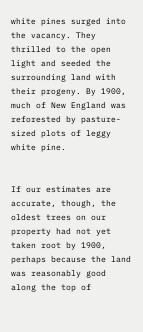white pines surged into the vacancy. They thrilled to the open light and seeded the surrounding land with their progeny. By 1900, much of New England was reforested by pasture-sized plots of leggy white pine.


If our estimates are accurate, though, the oldest trees on our property had not yet taken root by 1900, perhaps because the land was reasonably good along the top of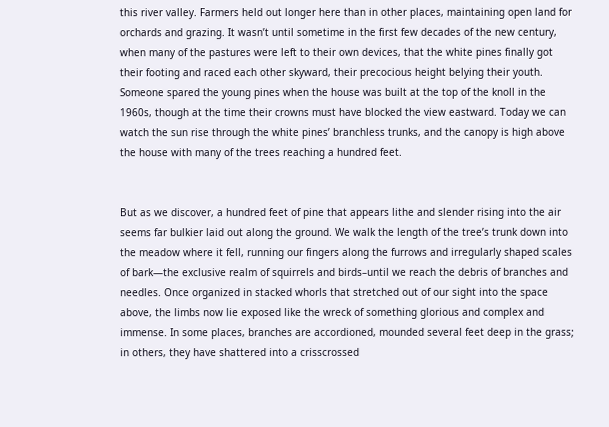this river valley. Farmers held out longer here than in other places, maintaining open land for orchards and grazing. It wasn’t until sometime in the first few decades of the new century, when many of the pastures were left to their own devices, that the white pines finally got their footing and raced each other skyward, their precocious height belying their youth. Someone spared the young pines when the house was built at the top of the knoll in the 1960s, though at the time their crowns must have blocked the view eastward. Today we can watch the sun rise through the white pines’ branchless trunks, and the canopy is high above the house with many of the trees reaching a hundred feet.


But as we discover, a hundred feet of pine that appears lithe and slender rising into the air seems far bulkier laid out along the ground. We walk the length of the tree’s trunk down into the meadow where it fell, running our fingers along the furrows and irregularly shaped scales of bark—the exclusive realm of squirrels and birds–until we reach the debris of branches and needles. Once organized in stacked whorls that stretched out of our sight into the space above, the limbs now lie exposed like the wreck of something glorious and complex and immense. In some places, branches are accordioned, mounded several feet deep in the grass; in others, they have shattered into a crisscrossed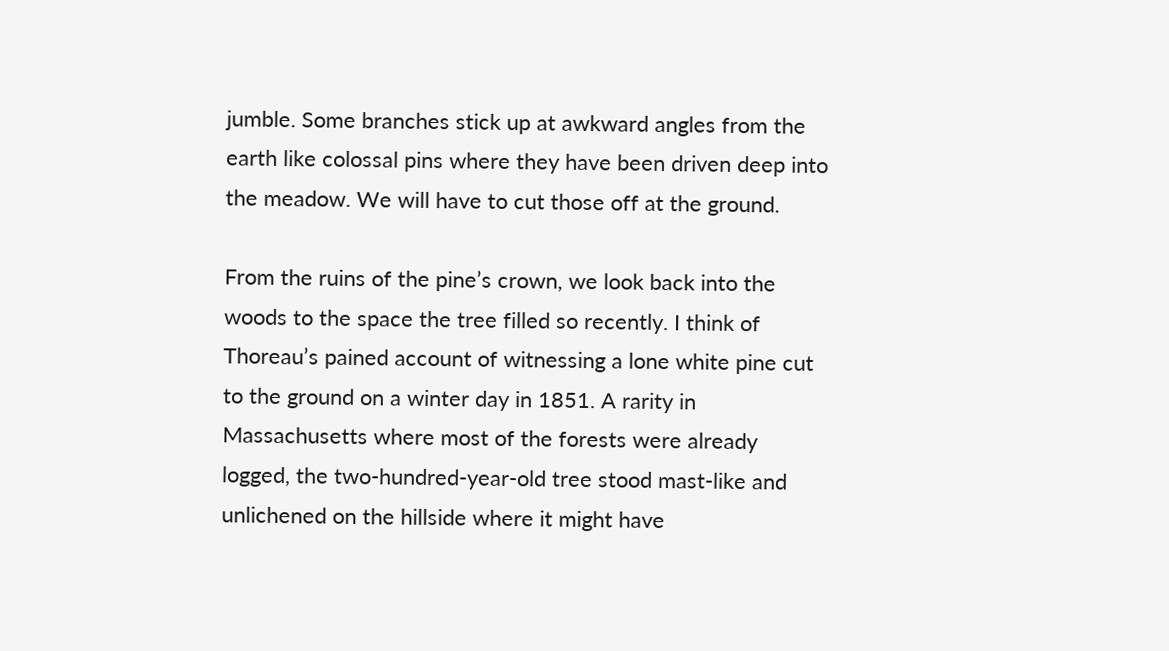jumble. Some branches stick up at awkward angles from the earth like colossal pins where they have been driven deep into the meadow. We will have to cut those off at the ground.

From the ruins of the pine’s crown, we look back into the woods to the space the tree filled so recently. I think of Thoreau’s pained account of witnessing a lone white pine cut to the ground on a winter day in 1851. A rarity in Massachusetts where most of the forests were already logged, the two-hundred-year-old tree stood mast-like and unlichened on the hillside where it might have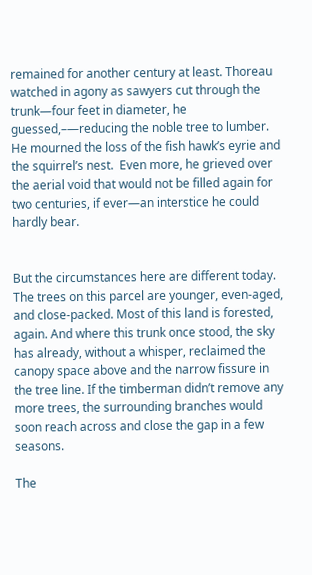remained for another century at least. Thoreau watched in agony as sawyers cut through the trunk—four feet in diameter, he guessed,–—reducing the noble tree to lumber. He mourned the loss of the fish hawk’s eyrie and the squirrel’s nest.  Even more, he grieved over the aerial void that would not be filled again for two centuries, if ever—an interstice he could hardly bear.


But the circumstances here are different today. The trees on this parcel are younger, even-aged, and close-packed. Most of this land is forested, again. And where this trunk once stood, the sky has already, without a whisper, reclaimed the canopy space above and the narrow fissure in the tree line. If the timberman didn’t remove any more trees, the surrounding branches would soon reach across and close the gap in a few seasons.

The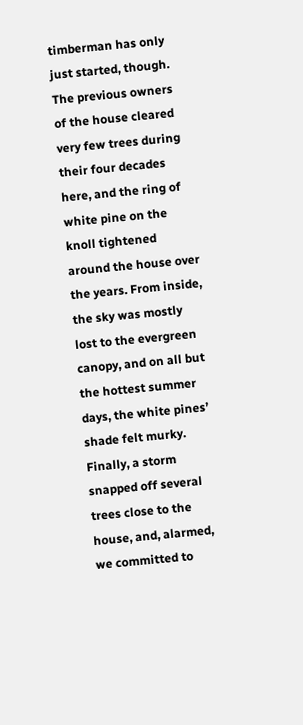timberman has only just started, though. The previous owners of the house cleared very few trees during their four decades here, and the ring of white pine on the knoll tightened around the house over the years. From inside, the sky was mostly lost to the evergreen canopy, and on all but the hottest summer days, the white pines’ shade felt murky. Finally, a storm snapped off several trees close to the house, and, alarmed, we committed to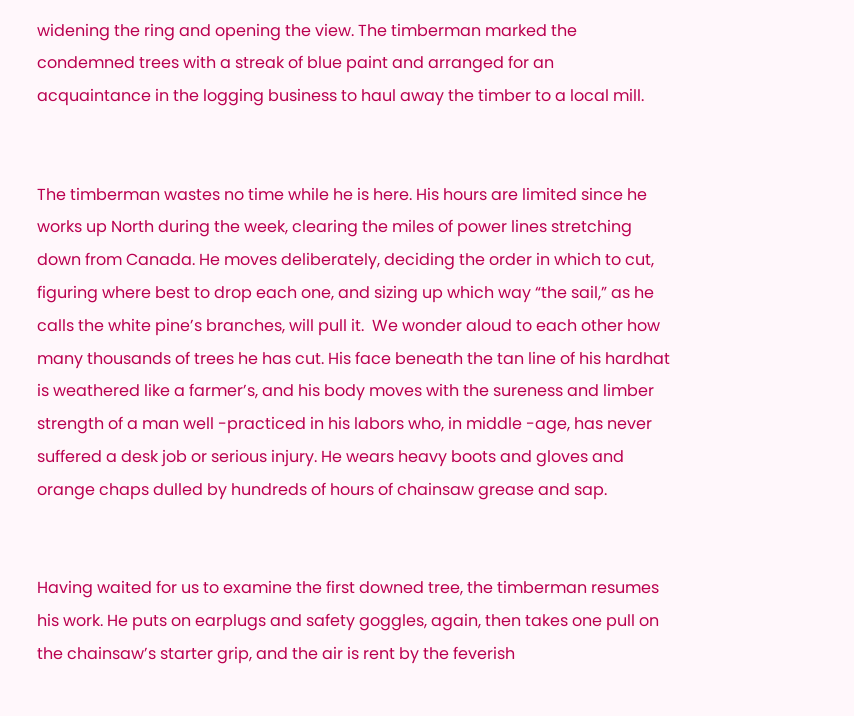widening the ring and opening the view. The timberman marked the condemned trees with a streak of blue paint and arranged for an acquaintance in the logging business to haul away the timber to a local mill.


The timberman wastes no time while he is here. His hours are limited since he works up North during the week, clearing the miles of power lines stretching down from Canada. He moves deliberately, deciding the order in which to cut, figuring where best to drop each one, and sizing up which way “the sail,” as he calls the white pine’s branches, will pull it.  We wonder aloud to each other how many thousands of trees he has cut. His face beneath the tan line of his hardhat is weathered like a farmer’s, and his body moves with the sureness and limber strength of a man well -practiced in his labors who, in middle -age, has never suffered a desk job or serious injury. He wears heavy boots and gloves and orange chaps dulled by hundreds of hours of chainsaw grease and sap.


Having waited for us to examine the first downed tree, the timberman resumes his work. He puts on earplugs and safety goggles, again, then takes one pull on the chainsaw’s starter grip, and the air is rent by the feverish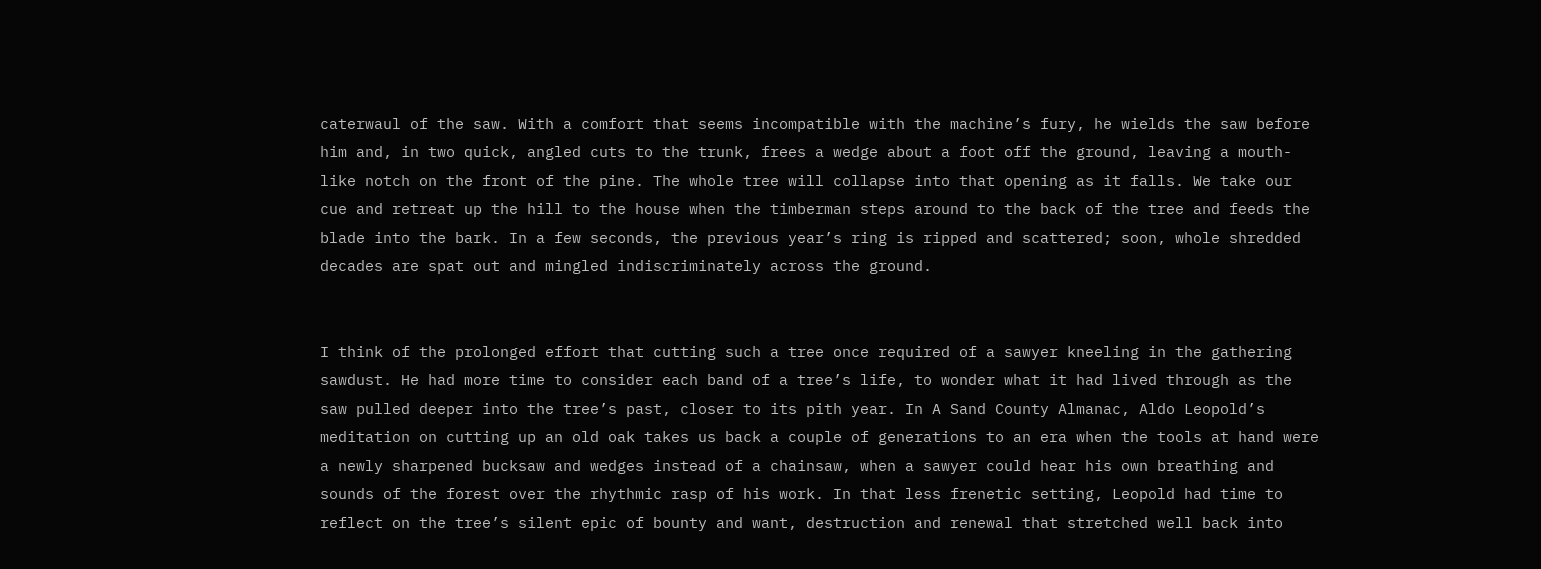caterwaul of the saw. With a comfort that seems incompatible with the machine’s fury, he wields the saw before him and, in two quick, angled cuts to the trunk, frees a wedge about a foot off the ground, leaving a mouth-like notch on the front of the pine. The whole tree will collapse into that opening as it falls. We take our cue and retreat up the hill to the house when the timberman steps around to the back of the tree and feeds the blade into the bark. In a few seconds, the previous year’s ring is ripped and scattered; soon, whole shredded decades are spat out and mingled indiscriminately across the ground.


I think of the prolonged effort that cutting such a tree once required of a sawyer kneeling in the gathering sawdust. He had more time to consider each band of a tree’s life, to wonder what it had lived through as the saw pulled deeper into the tree’s past, closer to its pith year. In A Sand County Almanac, Aldo Leopold’s meditation on cutting up an old oak takes us back a couple of generations to an era when the tools at hand were a newly sharpened bucksaw and wedges instead of a chainsaw, when a sawyer could hear his own breathing and sounds of the forest over the rhythmic rasp of his work. In that less frenetic setting, Leopold had time to reflect on the tree’s silent epic of bounty and want, destruction and renewal that stretched well back into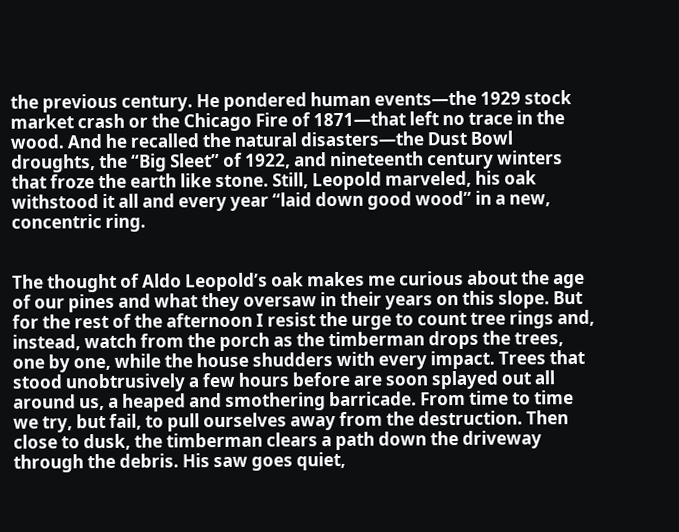the previous century. He pondered human events—the 1929 stock market crash or the Chicago Fire of 1871—that left no trace in the wood. And he recalled the natural disasters—the Dust Bowl droughts, the “Big Sleet” of 1922, and nineteenth century winters that froze the earth like stone. Still, Leopold marveled, his oak withstood it all and every year “laid down good wood” in a new, concentric ring.


The thought of Aldo Leopold’s oak makes me curious about the age of our pines and what they oversaw in their years on this slope. But for the rest of the afternoon I resist the urge to count tree rings and, instead, watch from the porch as the timberman drops the trees, one by one, while the house shudders with every impact. Trees that stood unobtrusively a few hours before are soon splayed out all around us, a heaped and smothering barricade. From time to time we try, but fail, to pull ourselves away from the destruction. Then close to dusk, the timberman clears a path down the driveway through the debris. His saw goes quiet,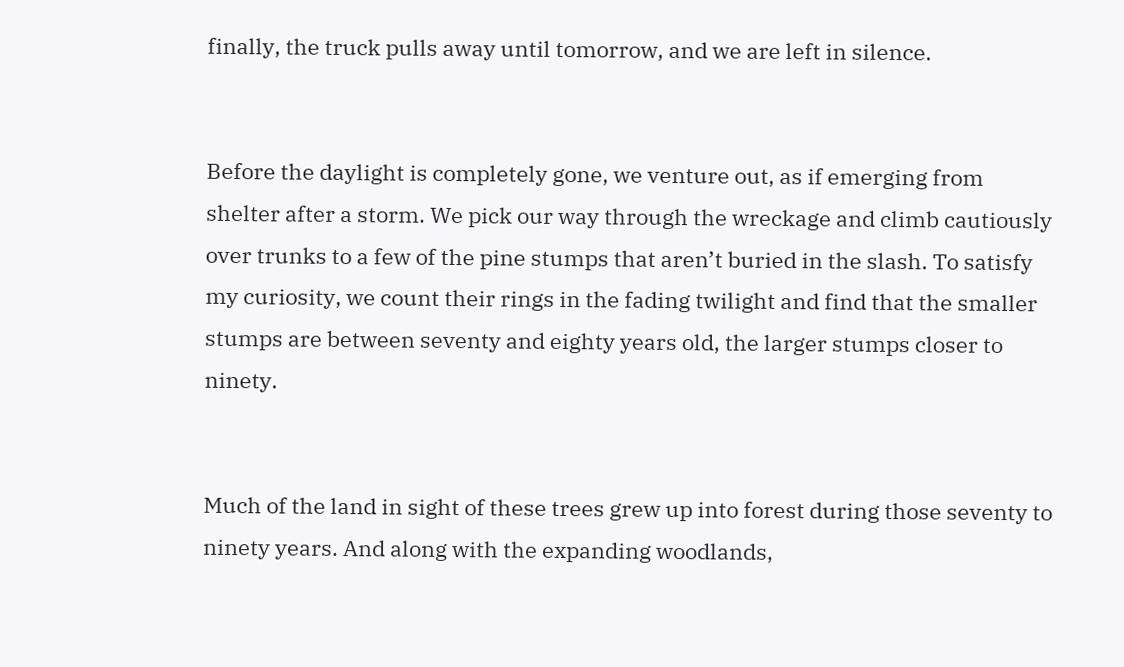finally, the truck pulls away until tomorrow, and we are left in silence.


Before the daylight is completely gone, we venture out, as if emerging from shelter after a storm. We pick our way through the wreckage and climb cautiously over trunks to a few of the pine stumps that aren’t buried in the slash. To satisfy my curiosity, we count their rings in the fading twilight and find that the smaller stumps are between seventy and eighty years old, the larger stumps closer to ninety.


Much of the land in sight of these trees grew up into forest during those seventy to ninety years. And along with the expanding woodlands,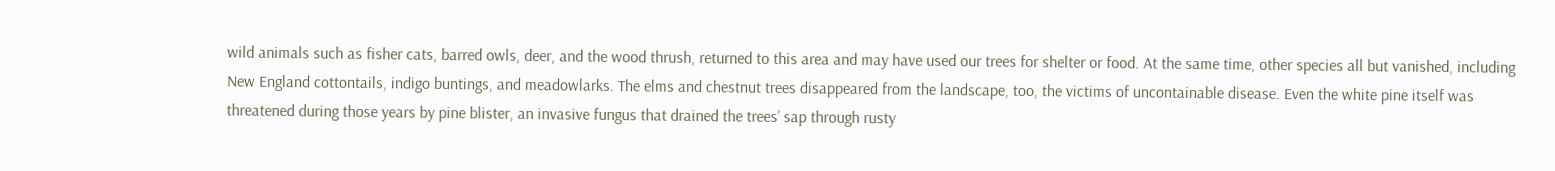wild animals such as fisher cats, barred owls, deer, and the wood thrush, returned to this area and may have used our trees for shelter or food. At the same time, other species all but vanished, including New England cottontails, indigo buntings, and meadowlarks. The elms and chestnut trees disappeared from the landscape, too, the victims of uncontainable disease. Even the white pine itself was threatened during those years by pine blister, an invasive fungus that drained the trees’ sap through rusty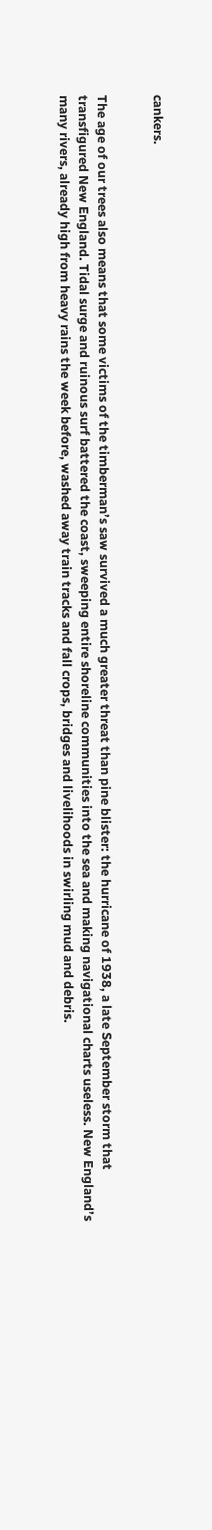cankers.


The age of our trees also means that some victims of the timberman’s saw survived a much greater threat than pine blister: the hurricane of 1938, a late September storm that transfigured New England. Tidal surge and ruinous surf battered the coast, sweeping entire shoreline communities into the sea and making navigational charts useless. New England’s many rivers, already high from heavy rains the week before, washed away train tracks and fall crops, bridges and livelihoods in swirling mud and debris.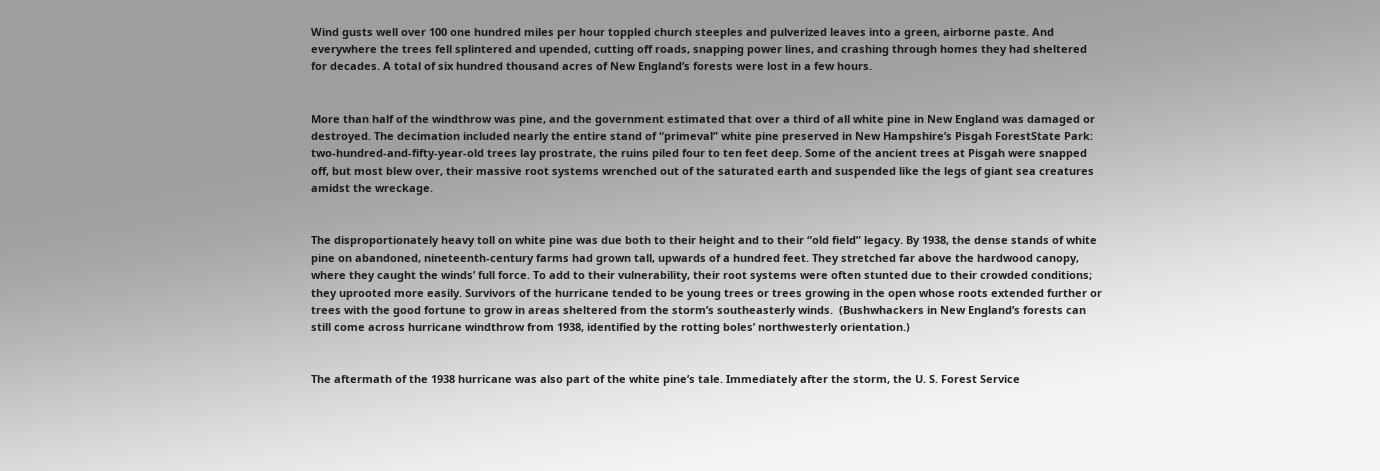Wind gusts well over 100 one hundred miles per hour toppled church steeples and pulverized leaves into a green, airborne paste. And everywhere the trees fell splintered and upended, cutting off roads, snapping power lines, and crashing through homes they had sheltered for decades. A total of six hundred thousand acres of New England’s forests were lost in a few hours.


More than half of the windthrow was pine, and the government estimated that over a third of all white pine in New England was damaged or destroyed. The decimation included nearly the entire stand of “primeval” white pine preserved in New Hampshire’s Pisgah ForestState Park: two-hundred-and-fifty-year-old trees lay prostrate, the ruins piled four to ten feet deep. Some of the ancient trees at Pisgah were snapped off, but most blew over, their massive root systems wrenched out of the saturated earth and suspended like the legs of giant sea creatures amidst the wreckage.


The disproportionately heavy toll on white pine was due both to their height and to their “old field” legacy. By 1938, the dense stands of white pine on abandoned, nineteenth-century farms had grown tall, upwards of a hundred feet. They stretched far above the hardwood canopy, where they caught the winds’ full force. To add to their vulnerability, their root systems were often stunted due to their crowded conditions; they uprooted more easily. Survivors of the hurricane tended to be young trees or trees growing in the open whose roots extended further or trees with the good fortune to grow in areas sheltered from the storm’s southeasterly winds.  (Bushwhackers in New England’s forests can still come across hurricane windthrow from 1938, identified by the rotting boles’ northwesterly orientation.)


The aftermath of the 1938 hurricane was also part of the white pine’s tale. Immediately after the storm, the U. S. Forest Service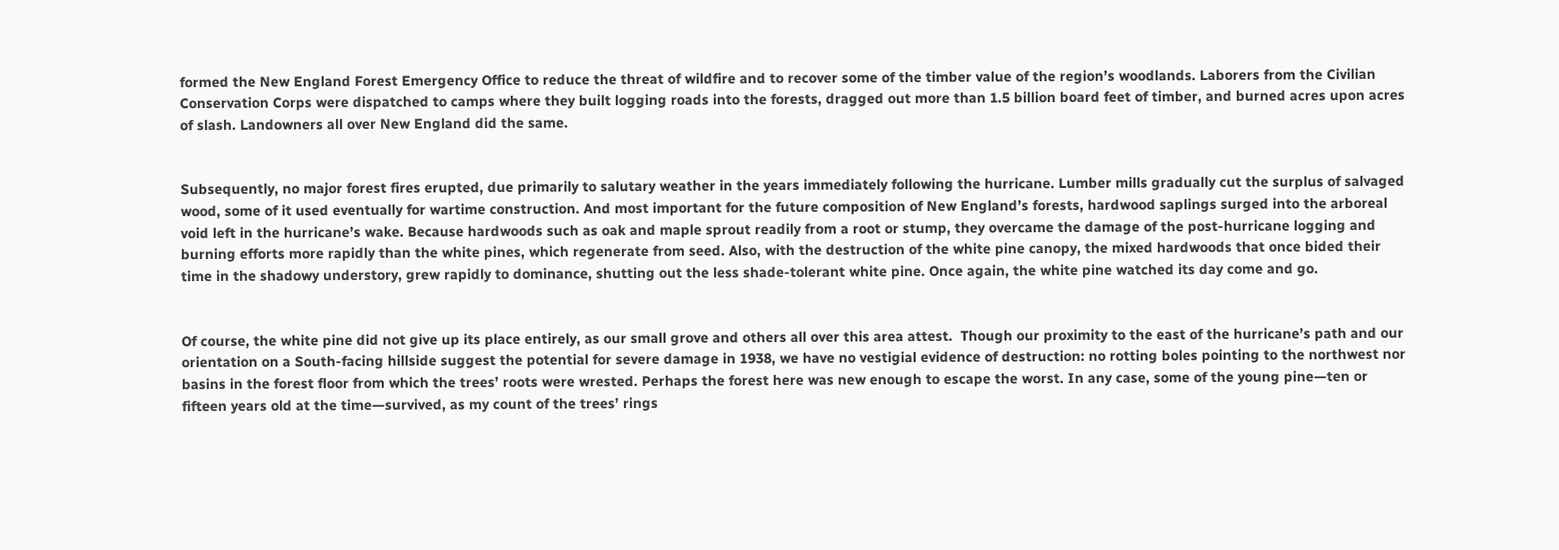formed the New England Forest Emergency Office to reduce the threat of wildfire and to recover some of the timber value of the region’s woodlands. Laborers from the Civilian Conservation Corps were dispatched to camps where they built logging roads into the forests, dragged out more than 1.5 billion board feet of timber, and burned acres upon acres of slash. Landowners all over New England did the same.


Subsequently, no major forest fires erupted, due primarily to salutary weather in the years immediately following the hurricane. Lumber mills gradually cut the surplus of salvaged wood, some of it used eventually for wartime construction. And most important for the future composition of New England’s forests, hardwood saplings surged into the arboreal void left in the hurricane’s wake. Because hardwoods such as oak and maple sprout readily from a root or stump, they overcame the damage of the post-hurricane logging and burning efforts more rapidly than the white pines, which regenerate from seed. Also, with the destruction of the white pine canopy, the mixed hardwoods that once bided their time in the shadowy understory, grew rapidly to dominance, shutting out the less shade-tolerant white pine. Once again, the white pine watched its day come and go.


Of course, the white pine did not give up its place entirely, as our small grove and others all over this area attest.  Though our proximity to the east of the hurricane’s path and our orientation on a South-facing hillside suggest the potential for severe damage in 1938, we have no vestigial evidence of destruction: no rotting boles pointing to the northwest nor basins in the forest floor from which the trees’ roots were wrested. Perhaps the forest here was new enough to escape the worst. In any case, some of the young pine—ten or fifteen years old at the time—survived, as my count of the trees’ rings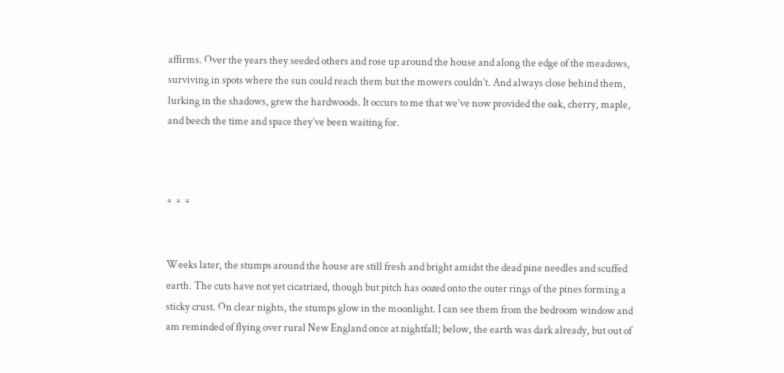affirms. Over the years they seeded others and rose up around the house and along the edge of the meadows, surviving in spots where the sun could reach them but the mowers couldn’t. And always close behind them, lurking in the shadows, grew the hardwoods. It occurs to me that we’ve now provided the oak, cherry, maple, and beech the time and space they’ve been waiting for.



*  *  *


Weeks later, the stumps around the house are still fresh and bright amidst the dead pine needles and scuffed earth. The cuts have not yet cicatrized, though but pitch has oozed onto the outer rings of the pines forming a sticky crust. On clear nights, the stumps glow in the moonlight. I can see them from the bedroom window and am reminded of flying over rural New England once at nightfall; below, the earth was dark already, but out of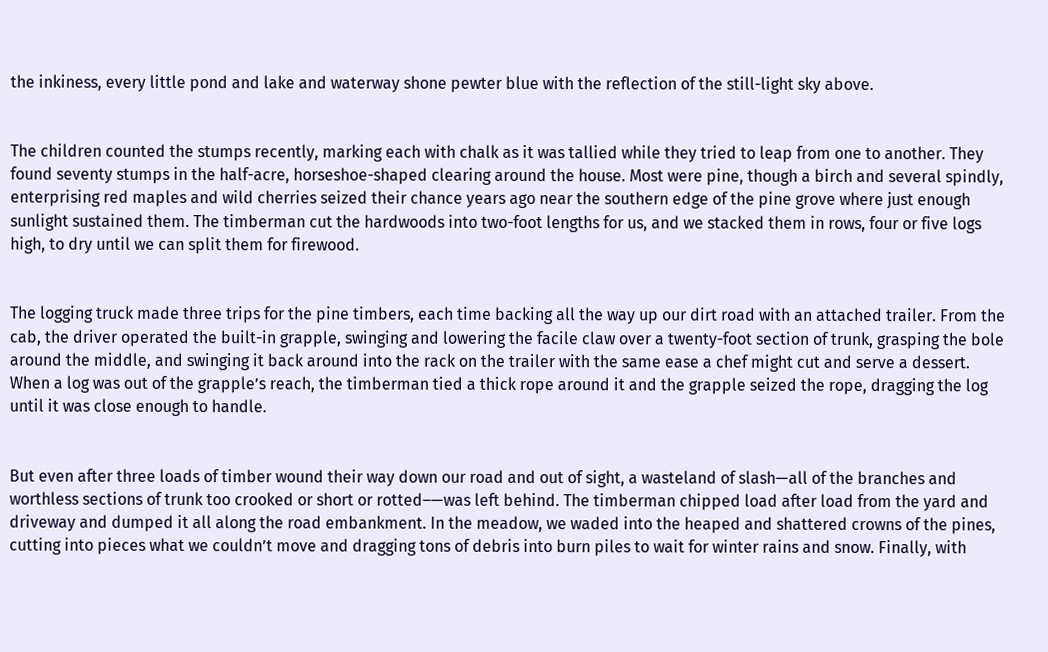the inkiness, every little pond and lake and waterway shone pewter blue with the reflection of the still-light sky above.


The children counted the stumps recently, marking each with chalk as it was tallied while they tried to leap from one to another. They found seventy stumps in the half-acre, horseshoe-shaped clearing around the house. Most were pine, though a birch and several spindly, enterprising red maples and wild cherries seized their chance years ago near the southern edge of the pine grove where just enough sunlight sustained them. The timberman cut the hardwoods into two-foot lengths for us, and we stacked them in rows, four or five logs high, to dry until we can split them for firewood.


The logging truck made three trips for the pine timbers, each time backing all the way up our dirt road with an attached trailer. From the cab, the driver operated the built-in grapple, swinging and lowering the facile claw over a twenty-foot section of trunk, grasping the bole around the middle, and swinging it back around into the rack on the trailer with the same ease a chef might cut and serve a dessert.  When a log was out of the grapple’s reach, the timberman tied a thick rope around it and the grapple seized the rope, dragging the log until it was close enough to handle.


But even after three loads of timber wound their way down our road and out of sight, a wasteland of slash—all of the branches and worthless sections of trunk too crooked or short or rotted–—was left behind. The timberman chipped load after load from the yard and driveway and dumped it all along the road embankment. In the meadow, we waded into the heaped and shattered crowns of the pines, cutting into pieces what we couldn’t move and dragging tons of debris into burn piles to wait for winter rains and snow. Finally, with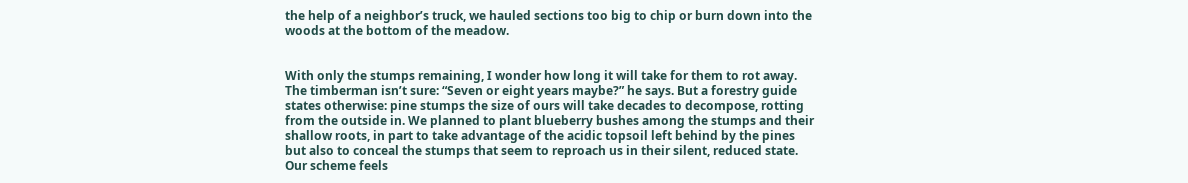the help of a neighbor’s truck, we hauled sections too big to chip or burn down into the woods at the bottom of the meadow.


With only the stumps remaining, I wonder how long it will take for them to rot away. The timberman isn’t sure: “Seven or eight years maybe?” he says. But a forestry guide states otherwise: pine stumps the size of ours will take decades to decompose, rotting from the outside in. We planned to plant blueberry bushes among the stumps and their shallow roots, in part to take advantage of the acidic topsoil left behind by the pines but also to conceal the stumps that seem to reproach us in their silent, reduced state. Our scheme feels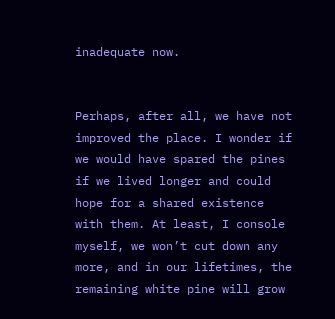inadequate now.


Perhaps, after all, we have not improved the place. I wonder if we would have spared the pines if we lived longer and could hope for a shared existence with them. At least, I console myself, we won’t cut down any more, and in our lifetimes, the remaining white pine will grow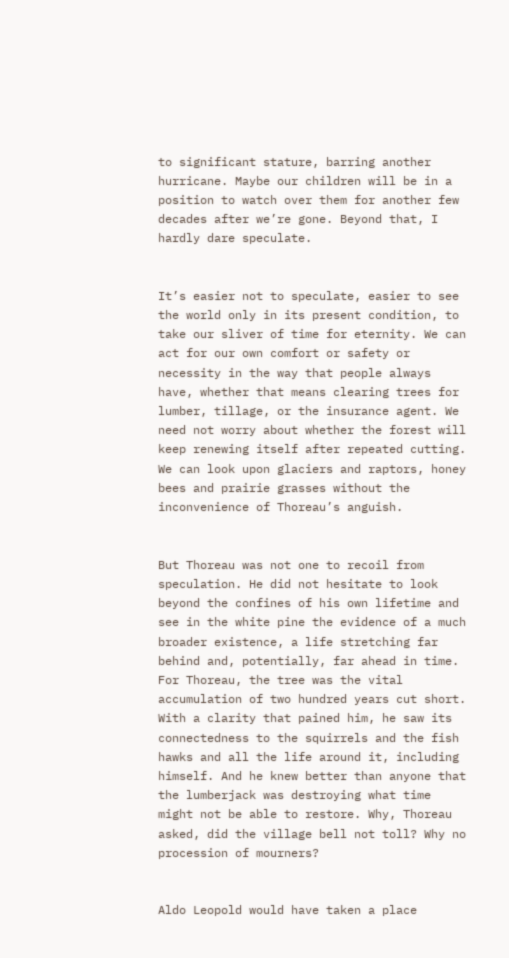to significant stature, barring another hurricane. Maybe our children will be in a position to watch over them for another few decades after we’re gone. Beyond that, I hardly dare speculate.


It’s easier not to speculate, easier to see the world only in its present condition, to take our sliver of time for eternity. We can act for our own comfort or safety or necessity in the way that people always have, whether that means clearing trees for lumber, tillage, or the insurance agent. We need not worry about whether the forest will keep renewing itself after repeated cutting. We can look upon glaciers and raptors, honey bees and prairie grasses without the inconvenience of Thoreau’s anguish.


But Thoreau was not one to recoil from speculation. He did not hesitate to look beyond the confines of his own lifetime and see in the white pine the evidence of a much broader existence, a life stretching far behind and, potentially, far ahead in time. For Thoreau, the tree was the vital accumulation of two hundred years cut short. With a clarity that pained him, he saw its connectedness to the squirrels and the fish hawks and all the life around it, including himself. And he knew better than anyone that the lumberjack was destroying what time might not be able to restore. Why, Thoreau asked, did the village bell not toll? Why no procession of mourners?


Aldo Leopold would have taken a place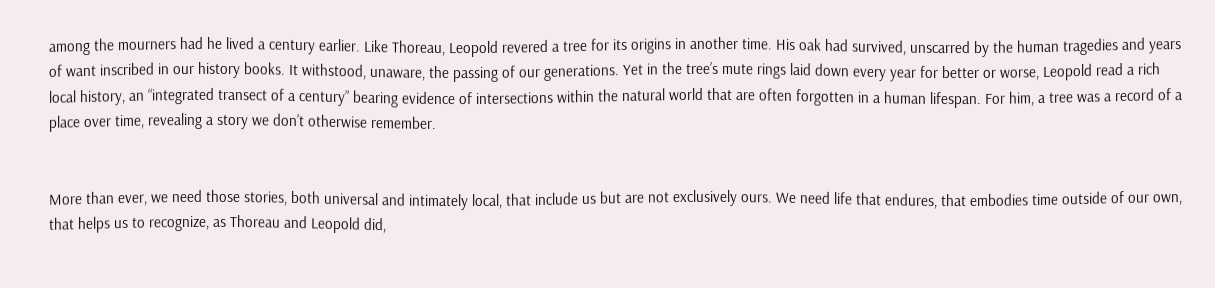among the mourners had he lived a century earlier. Like Thoreau, Leopold revered a tree for its origins in another time. His oak had survived, unscarred by the human tragedies and years of want inscribed in our history books. It withstood, unaware, the passing of our generations. Yet in the tree’s mute rings laid down every year for better or worse, Leopold read a rich local history, an “integrated transect of a century” bearing evidence of intersections within the natural world that are often forgotten in a human lifespan. For him, a tree was a record of a place over time, revealing a story we don’t otherwise remember.


More than ever, we need those stories, both universal and intimately local, that include us but are not exclusively ours. We need life that endures, that embodies time outside of our own, that helps us to recognize, as Thoreau and Leopold did,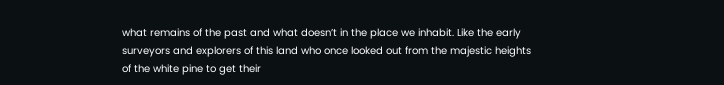what remains of the past and what doesn’t in the place we inhabit. Like the early surveyors and explorers of this land who once looked out from the majestic heights of the white pine to get their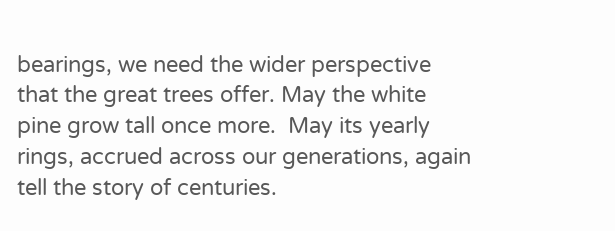bearings, we need the wider perspective that the great trees offer. May the white pine grow tall once more.  May its yearly rings, accrued across our generations, again tell the story of centuries.